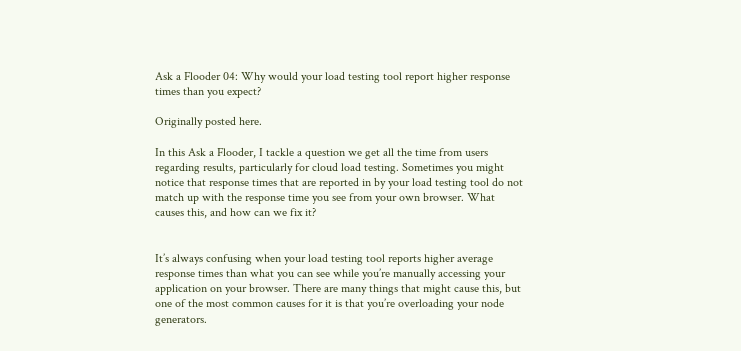Ask a Flooder 04: Why would your load testing tool report higher response times than you expect?

Originally posted here.

In this Ask a Flooder, I tackle a question we get all the time from users regarding results, particularly for cloud load testing. Sometimes you might notice that response times that are reported in by your load testing tool do not match up with the response time you see from your own browser. What causes this, and how can we fix it?


It’s always confusing when your load testing tool reports higher average response times than what you can see while you’re manually accessing your application on your browser. There are many things that might cause this, but one of the most common causes for it is that you’re overloading your node generators.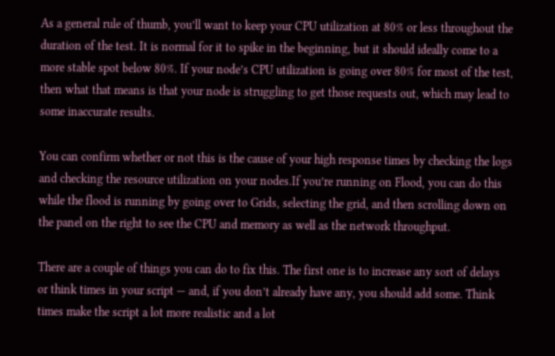As a general rule of thumb, you’ll want to keep your CPU utilization at 80% or less throughout the duration of the test. It is normal for it to spike in the beginning, but it should ideally come to a more stable spot below 80%. If your node’s CPU utilization is going over 80% for most of the test, then what that means is that your node is struggling to get those requests out, which may lead to some inaccurate results.

You can confirm whether or not this is the cause of your high response times by checking the logs and checking the resource utilization on your nodes.If you’re running on Flood, you can do this while the flood is running by going over to Grids, selecting the grid, and then scrolling down on the panel on the right to see the CPU and memory as well as the network throughput.

There are a couple of things you can do to fix this. The first one is to increase any sort of delays or think times in your script — and, if you don’t already have any, you should add some. Think times make the script a lot more realistic and a lot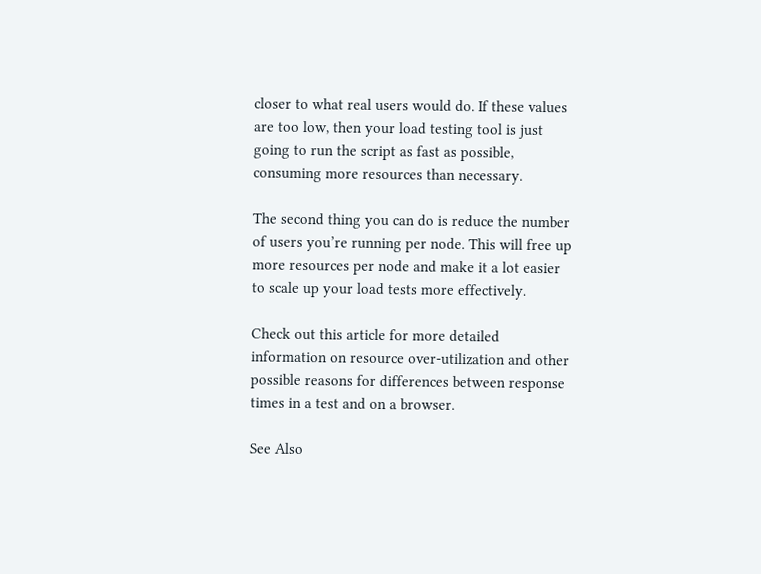closer to what real users would do. If these values are too low, then your load testing tool is just going to run the script as fast as possible, consuming more resources than necessary.

The second thing you can do is reduce the number of users you’re running per node. This will free up more resources per node and make it a lot easier to scale up your load tests more effectively.

Check out this article for more detailed information on resource over-utilization and other possible reasons for differences between response times in a test and on a browser.

See Also